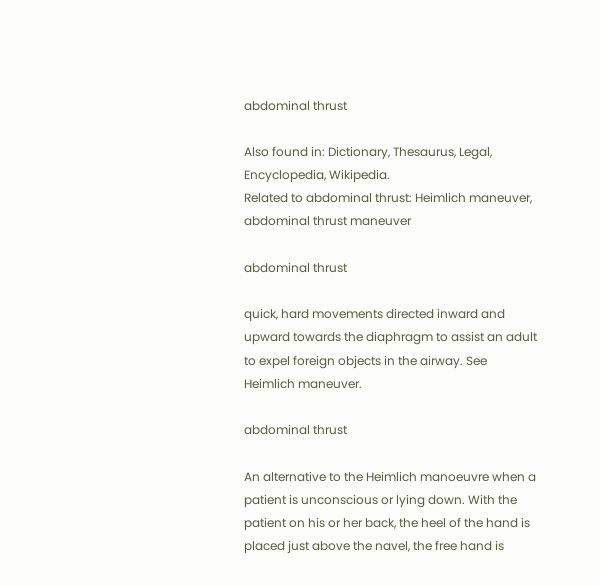abdominal thrust

Also found in: Dictionary, Thesaurus, Legal, Encyclopedia, Wikipedia.
Related to abdominal thrust: Heimlich maneuver, abdominal thrust maneuver

abdominal thrust

quick, hard movements directed inward and upward towards the diaphragm to assist an adult to expel foreign objects in the airway. See Heimlich maneuver.

abdominal thrust

An alternative to the Heimlich manoeuvre when a patient is unconscious or lying down. With the patient on his or her back, the heel of the hand is placed just above the navel, the free hand is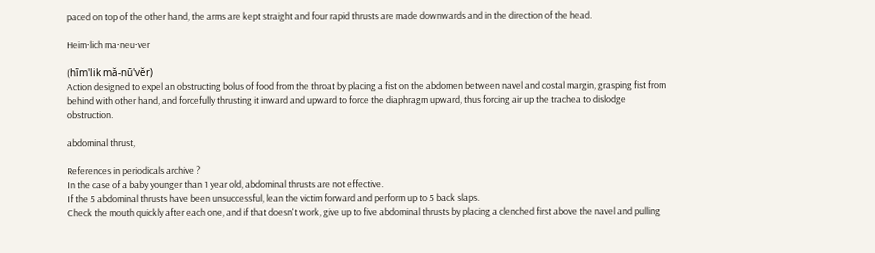paced on top of the other hand, the arms are kept straight and four rapid thrusts are made downwards and in the direction of the head.

Heim·lich ma·neu·ver

(hīm'lik mă-nū'vĕr)
Action designed to expel an obstructing bolus of food from the throat by placing a fist on the abdomen between navel and costal margin, grasping fist from behind with other hand, and forcefully thrusting it inward and upward to force the diaphragm upward, thus forcing air up the trachea to dislodge obstruction.

abdominal thrust,

References in periodicals archive ?
In the case of a baby younger than 1 year old, abdominal thrusts are not effective.
If the 5 abdominal thrusts have been unsuccessful, lean the victim forward and perform up to 5 back slaps.
Check the mouth quickly after each one, and if that doesn't work, give up to five abdominal thrusts by placing a clenched first above the navel and pulling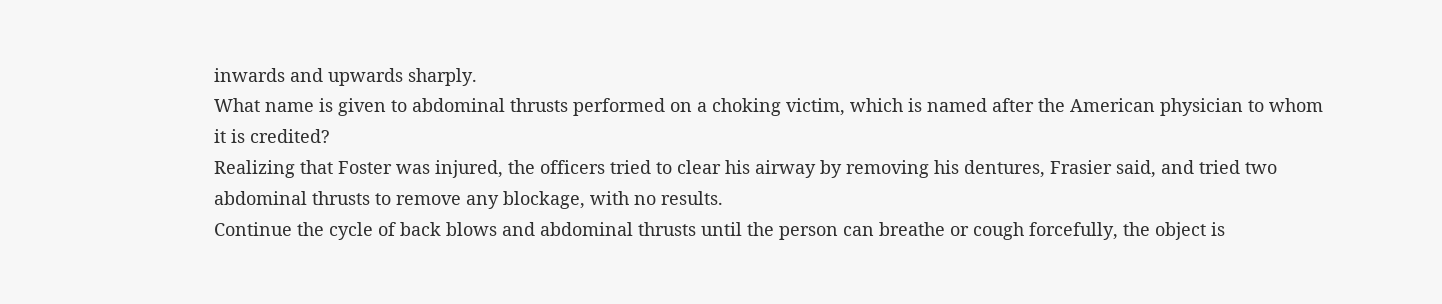inwards and upwards sharply.
What name is given to abdominal thrusts performed on a choking victim, which is named after the American physician to whom it is credited?
Realizing that Foster was injured, the officers tried to clear his airway by removing his dentures, Frasier said, and tried two abdominal thrusts to remove any blockage, with no results.
Continue the cycle of back blows and abdominal thrusts until the person can breathe or cough forcefully, the object is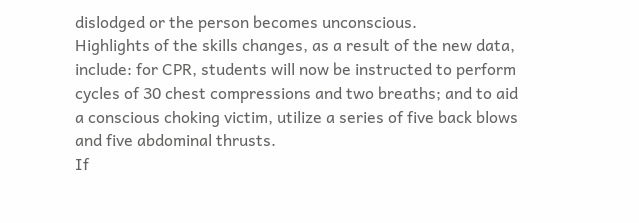dislodged or the person becomes unconscious.
Highlights of the skills changes, as a result of the new data, include: for CPR, students will now be instructed to perform cycles of 30 chest compressions and two breaths; and to aid a conscious choking victim, utilize a series of five back blows and five abdominal thrusts.
If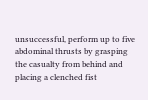unsuccessful, perform up to five abdominal thrusts by grasping the casualty from behind and placing a clenched fist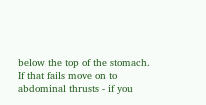below the top of the stomach.
If that fails move on to abdominal thrusts - if you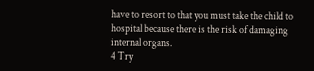have to resort to that you must take the child to hospital because there is the risk of damaging internal organs.
4 Try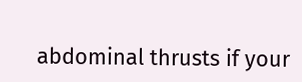abdominal thrusts if your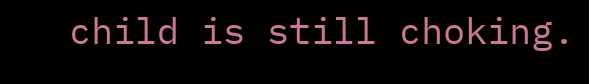child is still choking.